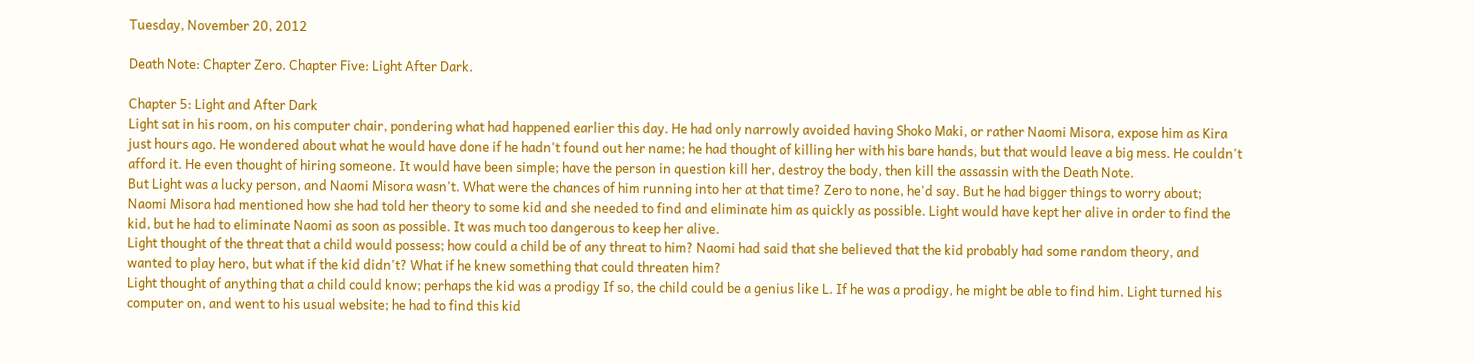Tuesday, November 20, 2012

Death Note: Chapter Zero. Chapter Five: Light After Dark.

Chapter 5: Light and After Dark
Light sat in his room, on his computer chair, pondering what had happened earlier this day. He had only narrowly avoided having Shoko Maki, or rather Naomi Misora, expose him as Kira just hours ago. He wondered about what he would have done if he hadn't found out her name; he had thought of killing her with his bare hands, but that would leave a big mess. He couldn't afford it. He even thought of hiring someone. It would have been simple; have the person in question kill her, destroy the body, then kill the assassin with the Death Note.
But Light was a lucky person, and Naomi Misora wasn't. What were the chances of him running into her at that time? Zero to none, he'd say. But he had bigger things to worry about; Naomi Misora had mentioned how she had told her theory to some kid and she needed to find and eliminate him as quickly as possible. Light would have kept her alive in order to find the kid, but he had to eliminate Naomi as soon as possible. It was much too dangerous to keep her alive.
Light thought of the threat that a child would possess; how could a child be of any threat to him? Naomi had said that she believed that the kid probably had some random theory, and wanted to play hero, but what if the kid didn't? What if he knew something that could threaten him?
Light thought of anything that a child could know; perhaps the kid was a prodigy If so, the child could be a genius like L. If he was a prodigy, he might be able to find him. Light turned his computer on, and went to his usual website; he had to find this kid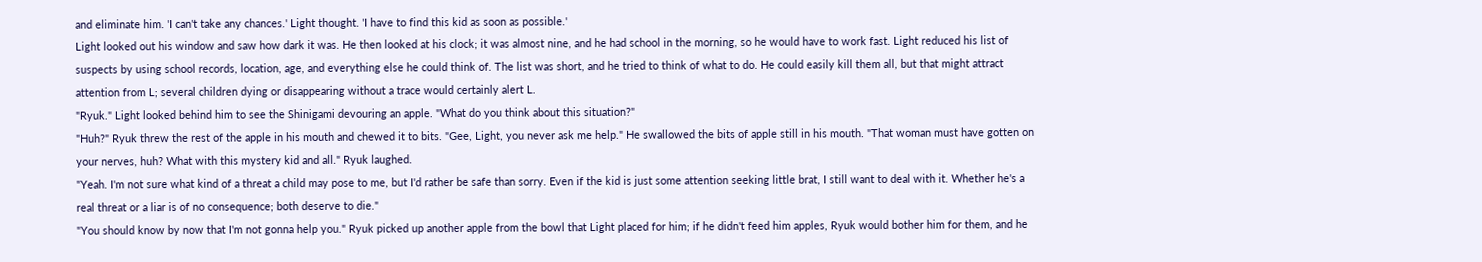and eliminate him. 'I can't take any chances.' Light thought. 'I have to find this kid as soon as possible.'
Light looked out his window and saw how dark it was. He then looked at his clock; it was almost nine, and he had school in the morning, so he would have to work fast. Light reduced his list of suspects by using school records, location, age, and everything else he could think of. The list was short, and he tried to think of what to do. He could easily kill them all, but that might attract attention from L; several children dying or disappearing without a trace would certainly alert L.
"Ryuk." Light looked behind him to see the Shinigami devouring an apple. "What do you think about this situation?"
"Huh?" Ryuk threw the rest of the apple in his mouth and chewed it to bits. "Gee, Light, you never ask me help." He swallowed the bits of apple still in his mouth. "That woman must have gotten on your nerves, huh? What with this mystery kid and all." Ryuk laughed.
"Yeah. I'm not sure what kind of a threat a child may pose to me, but I'd rather be safe than sorry. Even if the kid is just some attention seeking little brat, I still want to deal with it. Whether he's a real threat or a liar is of no consequence; both deserve to die."
"You should know by now that I'm not gonna help you." Ryuk picked up another apple from the bowl that Light placed for him; if he didn't feed him apples, Ryuk would bother him for them, and he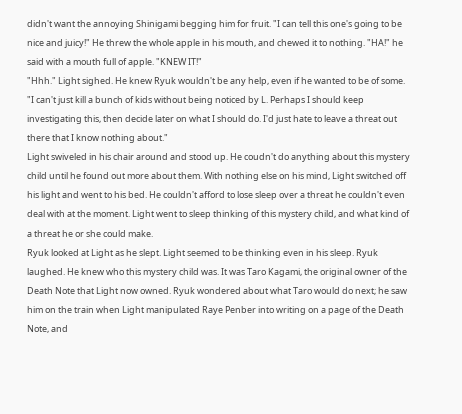didn't want the annoying Shinigami begging him for fruit. "I can tell this one's going to be nice and juicy!" He threw the whole apple in his mouth, and chewed it to nothing. "HA!" he said with a mouth full of apple. "KNEW IT!"
"Hhh." Light sighed. He knew Ryuk wouldn't be any help, even if he wanted to be of some. "I can't just kill a bunch of kids without being noticed by L. Perhaps I should keep investigating this, then decide later on what I should do. I'd just hate to leave a threat out there that I know nothing about."
Light swiveled in his chair around and stood up. He coudn't do anything about this mystery child until he found out more about them. With nothing else on his mind, Light switched off his light and went to his bed. He couldn't afford to lose sleep over a threat he couldn't even deal with at the moment. Light went to sleep thinking of this mystery child, and what kind of a threat he or she could make.
Ryuk looked at Light as he slept. Light seemed to be thinking even in his sleep. Ryuk laughed. He knew who this mystery child was. It was Taro Kagami, the original owner of the Death Note that Light now owned. Ryuk wondered about what Taro would do next; he saw him on the train when Light manipulated Raye Penber into writing on a page of the Death Note, and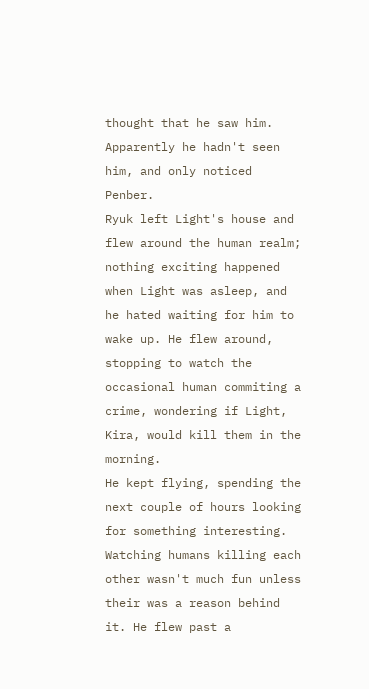thought that he saw him. Apparently he hadn't seen him, and only noticed Penber.
Ryuk left Light's house and flew around the human realm; nothing exciting happened when Light was asleep, and he hated waiting for him to wake up. He flew around, stopping to watch the occasional human commiting a crime, wondering if Light, Kira, would kill them in the morning.
He kept flying, spending the next couple of hours looking for something interesting. Watching humans killing each other wasn't much fun unless their was a reason behind it. He flew past a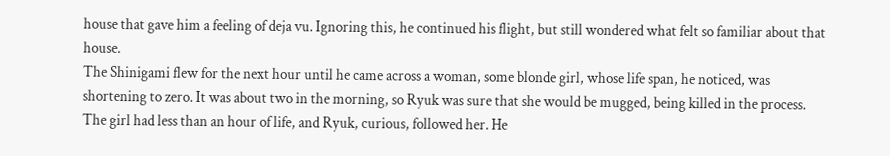house that gave him a feeling of deja vu. Ignoring this, he continued his flight, but still wondered what felt so familiar about that house.
The Shinigami flew for the next hour until he came across a woman, some blonde girl, whose life span, he noticed, was shortening to zero. It was about two in the morning, so Ryuk was sure that she would be mugged, being killed in the process. The girl had less than an hour of life, and Ryuk, curious, followed her. He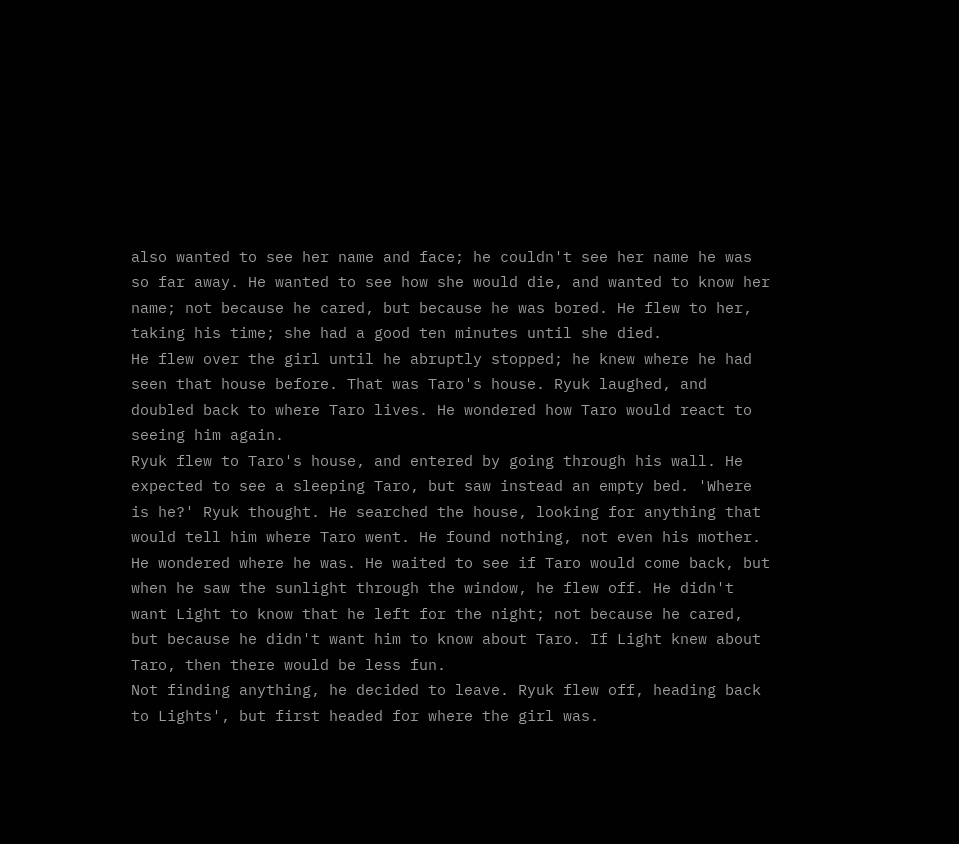also wanted to see her name and face; he couldn't see her name he was so far away. He wanted to see how she would die, and wanted to know her name; not because he cared, but because he was bored. He flew to her, taking his time; she had a good ten minutes until she died.
He flew over the girl until he abruptly stopped; he knew where he had seen that house before. That was Taro's house. Ryuk laughed, and doubled back to where Taro lives. He wondered how Taro would react to seeing him again.
Ryuk flew to Taro's house, and entered by going through his wall. He expected to see a sleeping Taro, but saw instead an empty bed. 'Where is he?' Ryuk thought. He searched the house, looking for anything that would tell him where Taro went. He found nothing, not even his mother. He wondered where he was. He waited to see if Taro would come back, but when he saw the sunlight through the window, he flew off. He didn't want Light to know that he left for the night; not because he cared, but because he didn't want him to know about Taro. If Light knew about Taro, then there would be less fun.
Not finding anything, he decided to leave. Ryuk flew off, heading back to Lights', but first headed for where the girl was.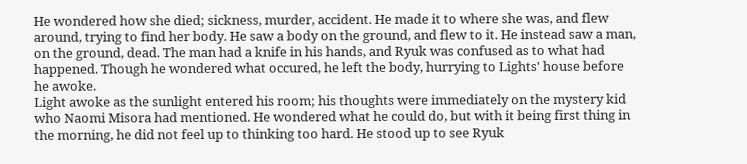He wondered how she died; sickness, murder, accident. He made it to where she was, and flew around, trying to find her body. He saw a body on the ground, and flew to it. He instead saw a man, on the ground, dead. The man had a knife in his hands, and Ryuk was confused as to what had happened. Though he wondered what occured, he left the body, hurrying to Lights' house before he awoke.
Light awoke as the sunlight entered his room; his thoughts were immediately on the mystery kid who Naomi Misora had mentioned. He wondered what he could do, but with it being first thing in the morning, he did not feel up to thinking too hard. He stood up to see Ryuk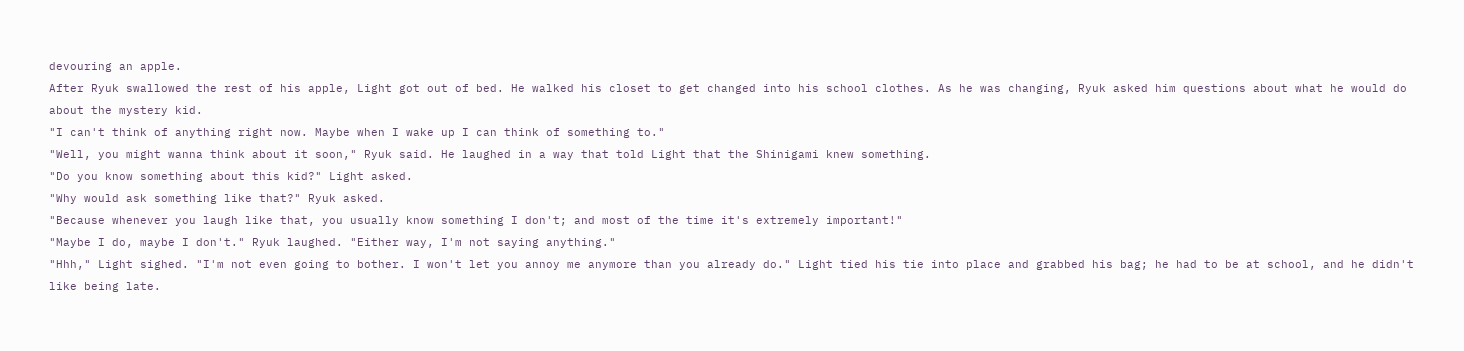devouring an apple.
After Ryuk swallowed the rest of his apple, Light got out of bed. He walked his closet to get changed into his school clothes. As he was changing, Ryuk asked him questions about what he would do about the mystery kid.
"I can't think of anything right now. Maybe when I wake up I can think of something to."
"Well, you might wanna think about it soon," Ryuk said. He laughed in a way that told Light that the Shinigami knew something.
"Do you know something about this kid?" Light asked.
"Why would ask something like that?" Ryuk asked.
"Because whenever you laugh like that, you usually know something I don't; and most of the time it's extremely important!"
"Maybe I do, maybe I don't." Ryuk laughed. "Either way, I'm not saying anything."
"Hhh," Light sighed. "I'm not even going to bother. I won't let you annoy me anymore than you already do." Light tied his tie into place and grabbed his bag; he had to be at school, and he didn't like being late.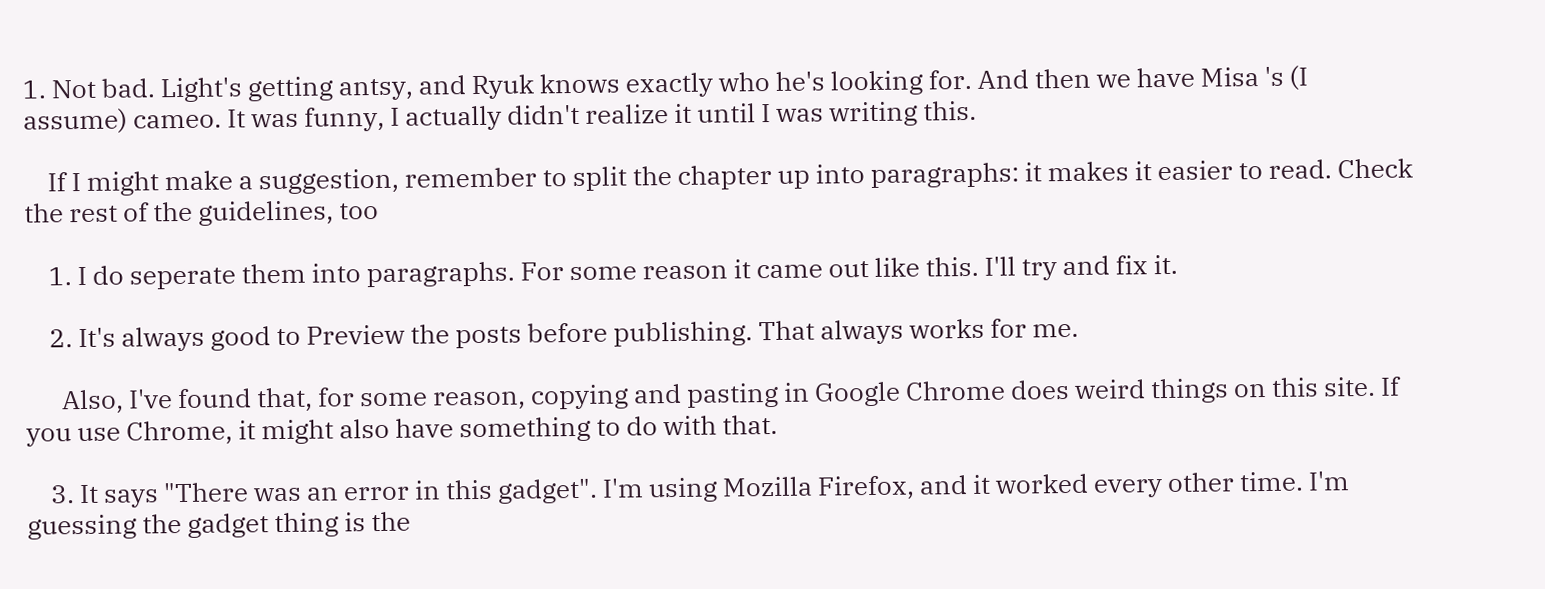1. Not bad. Light's getting antsy, and Ryuk knows exactly who he's looking for. And then we have Misa 's (I assume) cameo. It was funny, I actually didn't realize it until I was writing this.

    If I might make a suggestion, remember to split the chapter up into paragraphs: it makes it easier to read. Check the rest of the guidelines, too

    1. I do seperate them into paragraphs. For some reason it came out like this. I'll try and fix it.

    2. It's always good to Preview the posts before publishing. That always works for me.

      Also, I've found that, for some reason, copying and pasting in Google Chrome does weird things on this site. If you use Chrome, it might also have something to do with that.

    3. It says "There was an error in this gadget". I'm using Mozilla Firefox, and it worked every other time. I'm guessing the gadget thing is the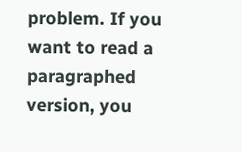problem. If you want to read a paragraphed version, you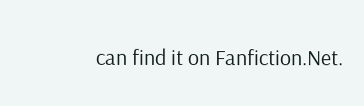can find it on Fanfiction.Net.